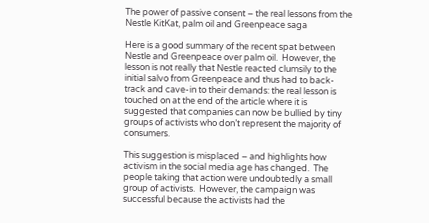The power of passive consent – the real lessons from the Nestle KitKat, palm oil and Greenpeace saga

Here is a good summary of the recent spat between Nestle and Greenpeace over palm oil.  However, the lesson is not really that Nestle reacted clumsily to the initial salvo from Greenpeace and thus had to back-track and cave-in to their demands: the real lesson is touched on at the end of the article where it is suggested that companies can now be bullied by tiny groups of activists who don’t represent the majority of consumers.

This suggestion is misplaced – and highlights how activism in the social media age has changed.  The people taking that action were undoubtedly a small group of activists.  However, the campaign was successful because the activists had the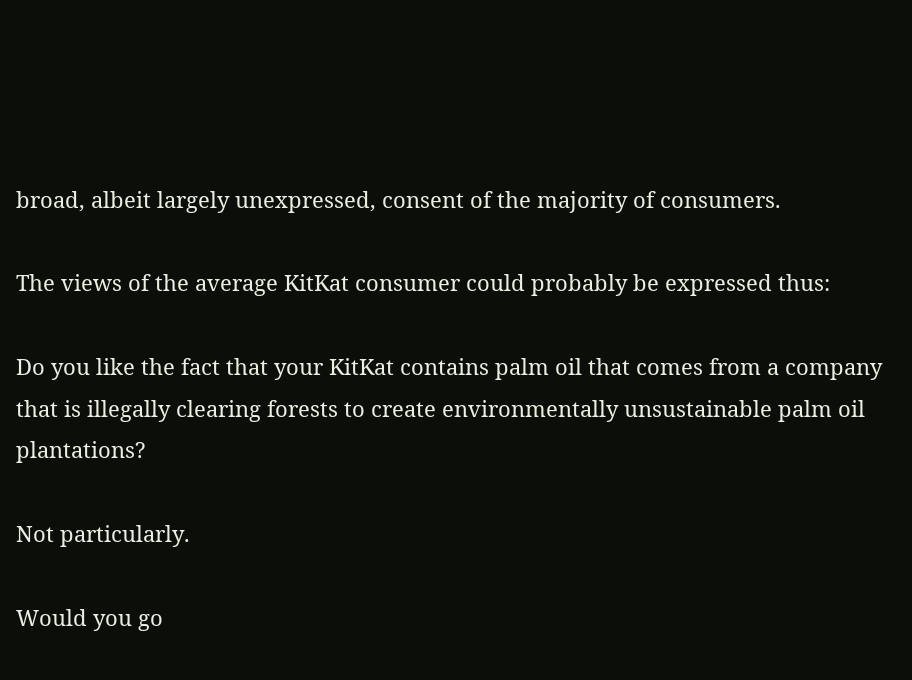broad, albeit largely unexpressed, consent of the majority of consumers.

The views of the average KitKat consumer could probably be expressed thus:

Do you like the fact that your KitKat contains palm oil that comes from a company that is illegally clearing forests to create environmentally unsustainable palm oil plantations?

Not particularly.

Would you go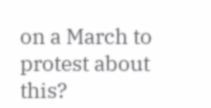on a March to protest about this?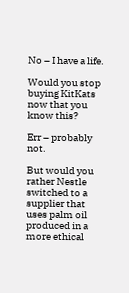No – I have a life.

Would you stop buying KitKats now that you know this?

Err – probably not.

But would you rather Nestle switched to a supplier that uses palm oil produced in a more ethical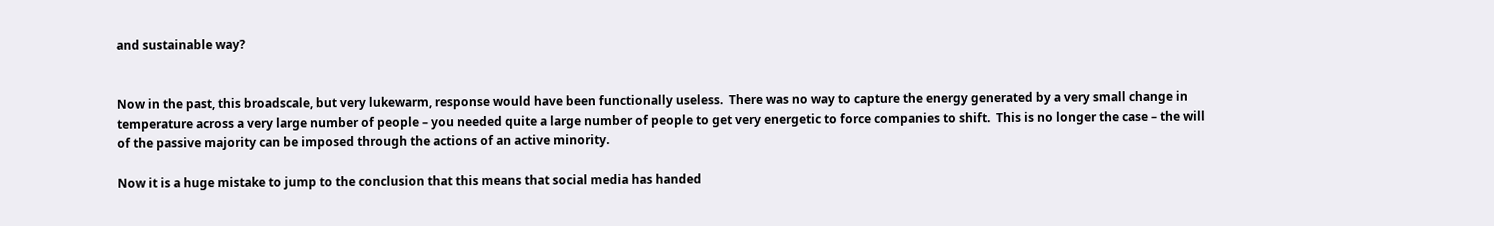and sustainable way?


Now in the past, this broadscale, but very lukewarm, response would have been functionally useless.  There was no way to capture the energy generated by a very small change in temperature across a very large number of people – you needed quite a large number of people to get very energetic to force companies to shift.  This is no longer the case – the will of the passive majority can be imposed through the actions of an active minority.

Now it is a huge mistake to jump to the conclusion that this means that social media has handed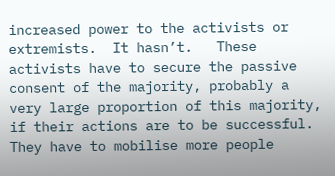increased power to the activists or extremists.  It hasn’t.   These activists have to secure the passive consent of the majority, probably a very large proportion of this majority, if their actions are to be successful.  They have to mobilise more people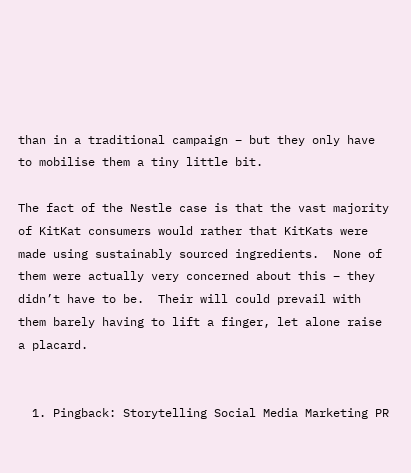than in a traditional campaign – but they only have to mobilise them a tiny little bit.

The fact of the Nestle case is that the vast majority of KitKat consumers would rather that KitKats were made using sustainably sourced ingredients.  None of them were actually very concerned about this – they didn’t have to be.  Their will could prevail with them barely having to lift a finger, let alone raise a placard.


  1. Pingback: Storytelling Social Media Marketing PR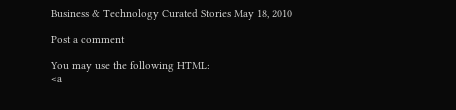Business & Technology Curated Stories May 18, 2010

Post a comment

You may use the following HTML:
<a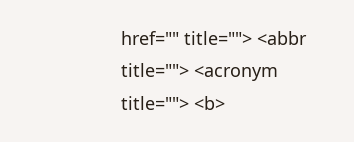href="" title=""> <abbr title=""> <acronym title=""> <b>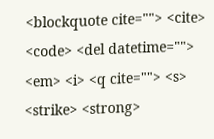<blockquote cite=""> <cite> <code> <del datetime=""> <em> <i> <q cite=""> <s> <strike> <strong>